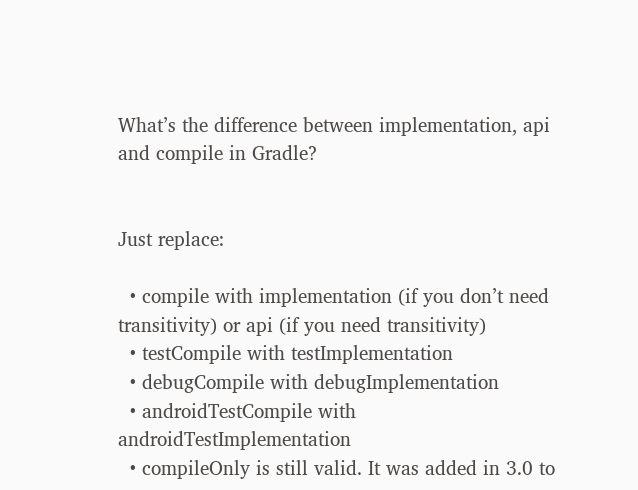What’s the difference between implementation, api and compile in Gradle?


Just replace:

  • compile with implementation (if you don’t need transitivity) or api (if you need transitivity)
  • testCompile with testImplementation
  • debugCompile with debugImplementation
  • androidTestCompile with androidTestImplementation
  • compileOnly is still valid. It was added in 3.0 to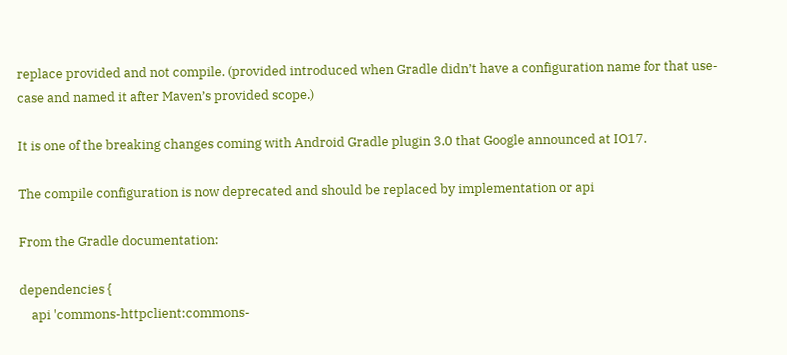replace provided and not compile. (provided introduced when Gradle didn’t have a configuration name for that use-case and named it after Maven’s provided scope.)

It is one of the breaking changes coming with Android Gradle plugin 3.0 that Google announced at IO17.

The compile configuration is now deprecated and should be replaced by implementation or api

From the Gradle documentation:

dependencies {
    api 'commons-httpclient:commons-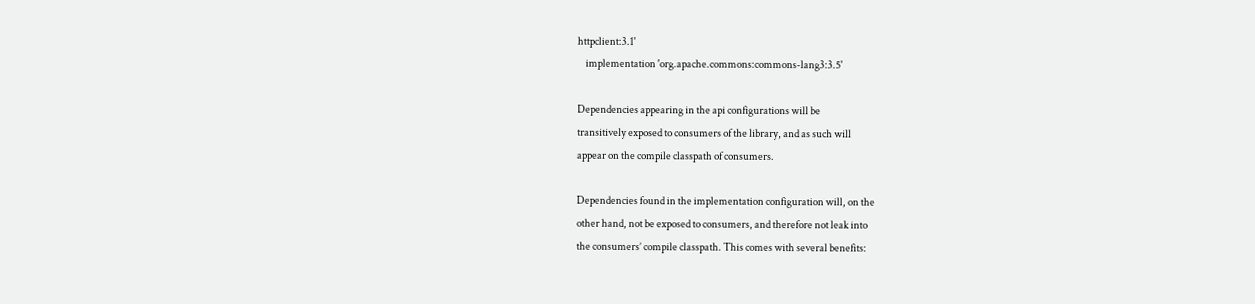httpclient:3.1'
    implementation 'org.apache.commons:commons-lang3:3.5'

Dependencies appearing in the api configurations will be
transitively exposed to consumers of the library, and as such will
appear on the compile classpath of consumers.

Dependencies found in the implementation configuration will, on the
other hand, not be exposed to consumers, and therefore not leak into
the consumers’ compile classpath. This comes with several benefits: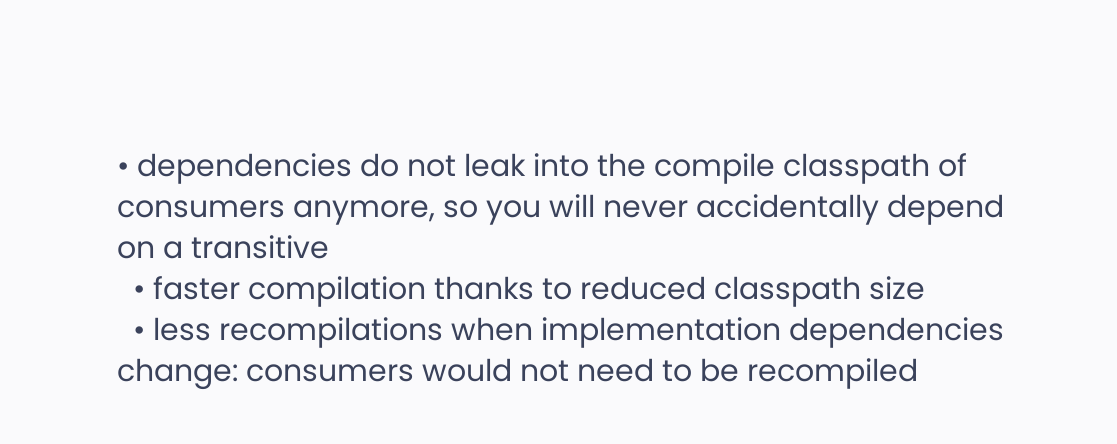• dependencies do not leak into the compile classpath of consumers anymore, so you will never accidentally depend on a transitive
  • faster compilation thanks to reduced classpath size
  • less recompilations when implementation dependencies change: consumers would not need to be recompiled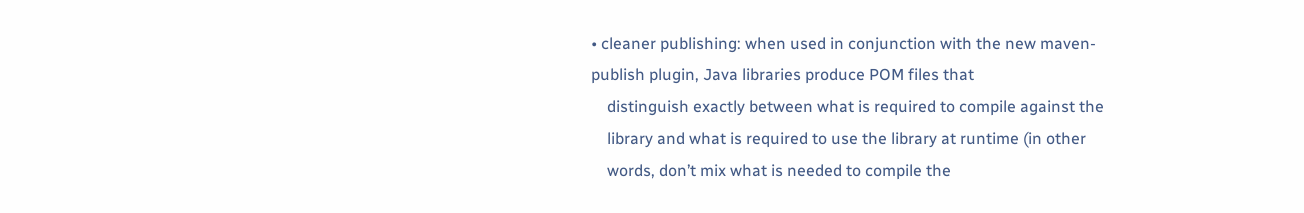• cleaner publishing: when used in conjunction with the new maven-publish plugin, Java libraries produce POM files that
    distinguish exactly between what is required to compile against the
    library and what is required to use the library at runtime (in other
    words, don’t mix what is needed to compile the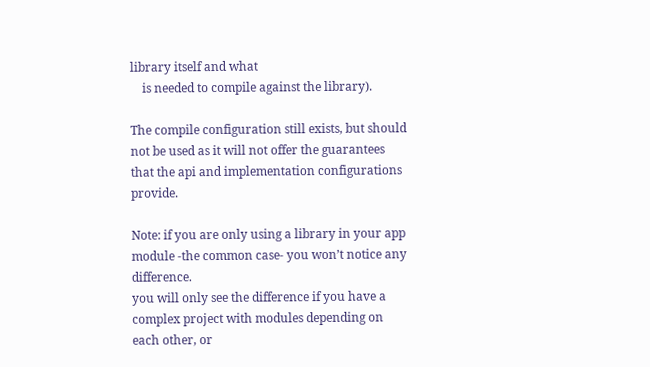library itself and what
    is needed to compile against the library).

The compile configuration still exists, but should not be used as it will not offer the guarantees that the api and implementation configurations provide.

Note: if you are only using a library in your app module -the common case- you won’t notice any difference.
you will only see the difference if you have a complex project with modules depending on each other, or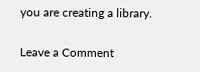you are creating a library.

Leave a Comment